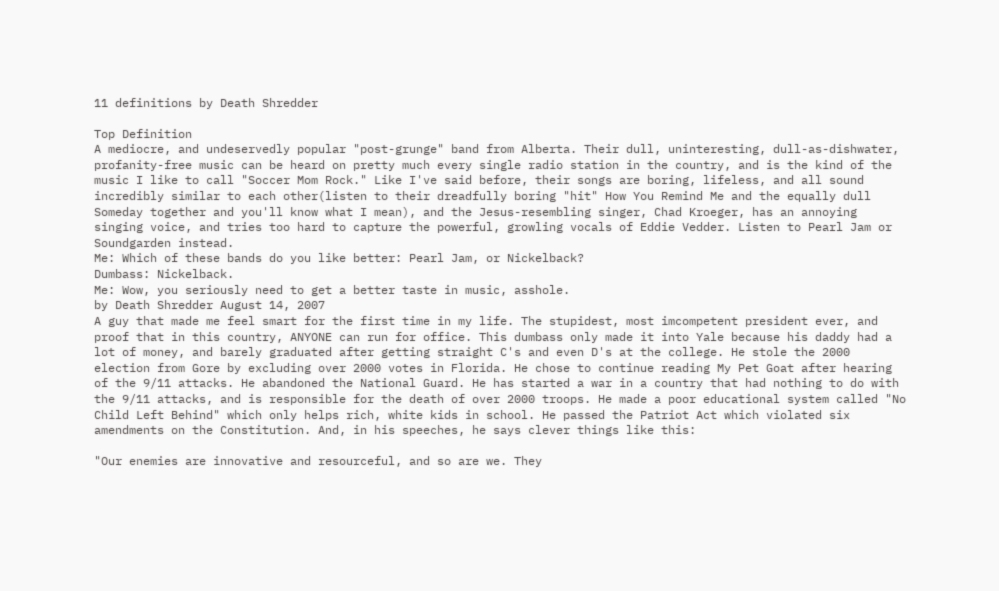11 definitions by Death Shredder

Top Definition
A mediocre, and undeservedly popular "post-grunge" band from Alberta. Their dull, uninteresting, dull-as-dishwater, profanity-free music can be heard on pretty much every single radio station in the country, and is the kind of the music I like to call "Soccer Mom Rock." Like I've said before, their songs are boring, lifeless, and all sound incredibly similar to each other(listen to their dreadfully boring "hit" How You Remind Me and the equally dull Someday together and you'll know what I mean), and the Jesus-resembling singer, Chad Kroeger, has an annoying singing voice, and tries too hard to capture the powerful, growling vocals of Eddie Vedder. Listen to Pearl Jam or Soundgarden instead.
Me: Which of these bands do you like better: Pearl Jam, or Nickelback?
Dumbass: Nickelback.
Me: Wow, you seriously need to get a better taste in music, asshole.
by Death Shredder August 14, 2007
A guy that made me feel smart for the first time in my life. The stupidest, most imcompetent president ever, and proof that in this country, ANYONE can run for office. This dumbass only made it into Yale because his daddy had a lot of money, and barely graduated after getting straight C's and even D's at the college. He stole the 2000 election from Gore by excluding over 2000 votes in Florida. He chose to continue reading My Pet Goat after hearing of the 9/11 attacks. He abandoned the National Guard. He has started a war in a country that had nothing to do with the 9/11 attacks, and is responsible for the death of over 2000 troops. He made a poor educational system called "No Child Left Behind" which only helps rich, white kids in school. He passed the Patriot Act which violated six amendments on the Constitution. And, in his speeches, he says clever things like this:

"Our enemies are innovative and resourceful, and so are we. They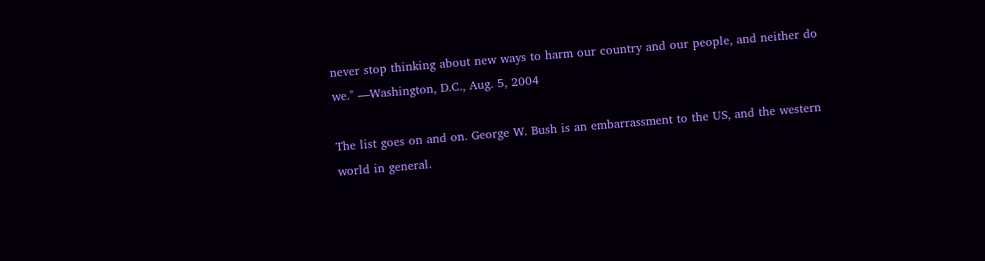never stop thinking about new ways to harm our country and our people, and neither do we." —Washington, D.C., Aug. 5, 2004

The list goes on and on. George W. Bush is an embarrassment to the US, and the western world in general.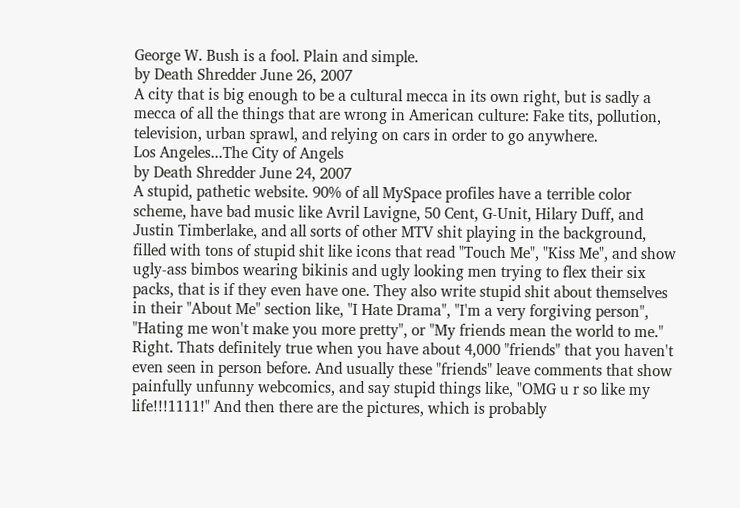George W. Bush is a fool. Plain and simple.
by Death Shredder June 26, 2007
A city that is big enough to be a cultural mecca in its own right, but is sadly a mecca of all the things that are wrong in American culture: Fake tits, pollution, television, urban sprawl, and relying on cars in order to go anywhere.
Los Angeles...The City of Angels
by Death Shredder June 24, 2007
A stupid, pathetic website. 90% of all MySpace profiles have a terrible color scheme, have bad music like Avril Lavigne, 50 Cent, G-Unit, Hilary Duff, and Justin Timberlake, and all sorts of other MTV shit playing in the background, filled with tons of stupid shit like icons that read "Touch Me", "Kiss Me", and show ugly-ass bimbos wearing bikinis and ugly looking men trying to flex their six packs, that is if they even have one. They also write stupid shit about themselves in their "About Me" section like, "I Hate Drama", "I'm a very forgiving person", "Hating me won't make you more pretty", or "My friends mean the world to me." Right. Thats definitely true when you have about 4,000 "friends" that you haven't even seen in person before. And usually these "friends" leave comments that show painfully unfunny webcomics, and say stupid things like, "OMG u r so like my life!!!1111!" And then there are the pictures, which is probably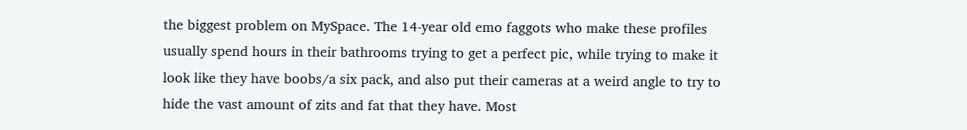the biggest problem on MySpace. The 14-year old emo faggots who make these profiles usually spend hours in their bathrooms trying to get a perfect pic, while trying to make it look like they have boobs/a six pack, and also put their cameras at a weird angle to try to hide the vast amount of zits and fat that they have. Most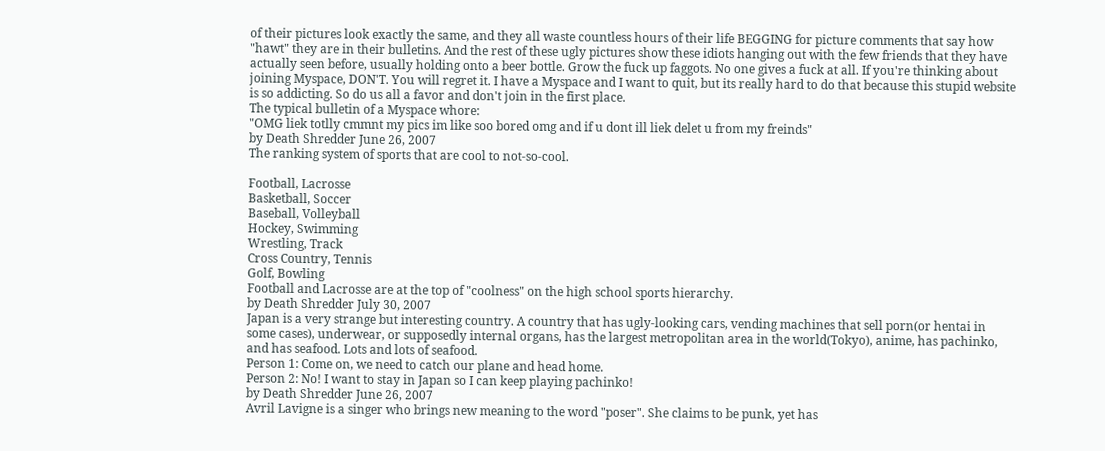of their pictures look exactly the same, and they all waste countless hours of their life BEGGING for picture comments that say how "hawt" they are in their bulletins. And the rest of these ugly pictures show these idiots hanging out with the few friends that they have actually seen before, usually holding onto a beer bottle. Grow the fuck up faggots. No one gives a fuck at all. If you're thinking about joining Myspace, DON'T. You will regret it. I have a Myspace and I want to quit, but its really hard to do that because this stupid website is so addicting. So do us all a favor and don't join in the first place.
The typical bulletin of a Myspace whore:
"OMG liek totlly cmmnt my pics im like soo bored omg and if u dont ill liek delet u from my freinds"
by Death Shredder June 26, 2007
The ranking system of sports that are cool to not-so-cool.

Football, Lacrosse
Basketball, Soccer
Baseball, Volleyball
Hockey, Swimming
Wrestling, Track
Cross Country, Tennis
Golf, Bowling
Football and Lacrosse are at the top of "coolness" on the high school sports hierarchy.
by Death Shredder July 30, 2007
Japan is a very strange but interesting country. A country that has ugly-looking cars, vending machines that sell porn(or hentai in some cases), underwear, or supposedly internal organs, has the largest metropolitan area in the world(Tokyo), anime, has pachinko, and has seafood. Lots and lots of seafood.
Person 1: Come on, we need to catch our plane and head home.
Person 2: No! I want to stay in Japan so I can keep playing pachinko!
by Death Shredder June 26, 2007
Avril Lavigne is a singer who brings new meaning to the word "poser". She claims to be punk, yet has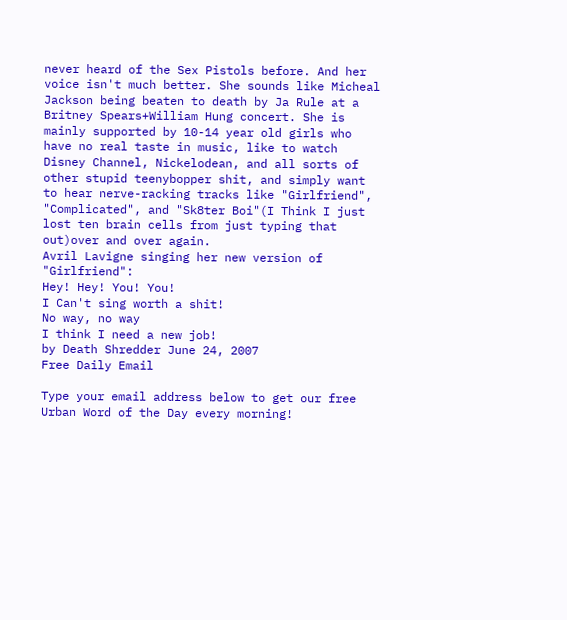never heard of the Sex Pistols before. And her voice isn't much better. She sounds like Micheal Jackson being beaten to death by Ja Rule at a Britney Spears+William Hung concert. She is mainly supported by 10-14 year old girls who have no real taste in music, like to watch Disney Channel, Nickelodean, and all sorts of other stupid teenybopper shit, and simply want to hear nerve-racking tracks like "Girlfriend", "Complicated", and "Sk8ter Boi"(I Think I just lost ten brain cells from just typing that out)over and over again.
Avril Lavigne singing her new version of "Girlfriend":
Hey! Hey! You! You!
I Can't sing worth a shit!
No way, no way
I think I need a new job!
by Death Shredder June 24, 2007
Free Daily Email

Type your email address below to get our free Urban Word of the Day every morning!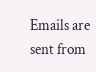Emails are sent from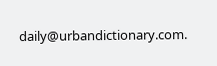daily@urbandictionary.com.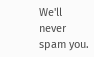We'll never spam you.